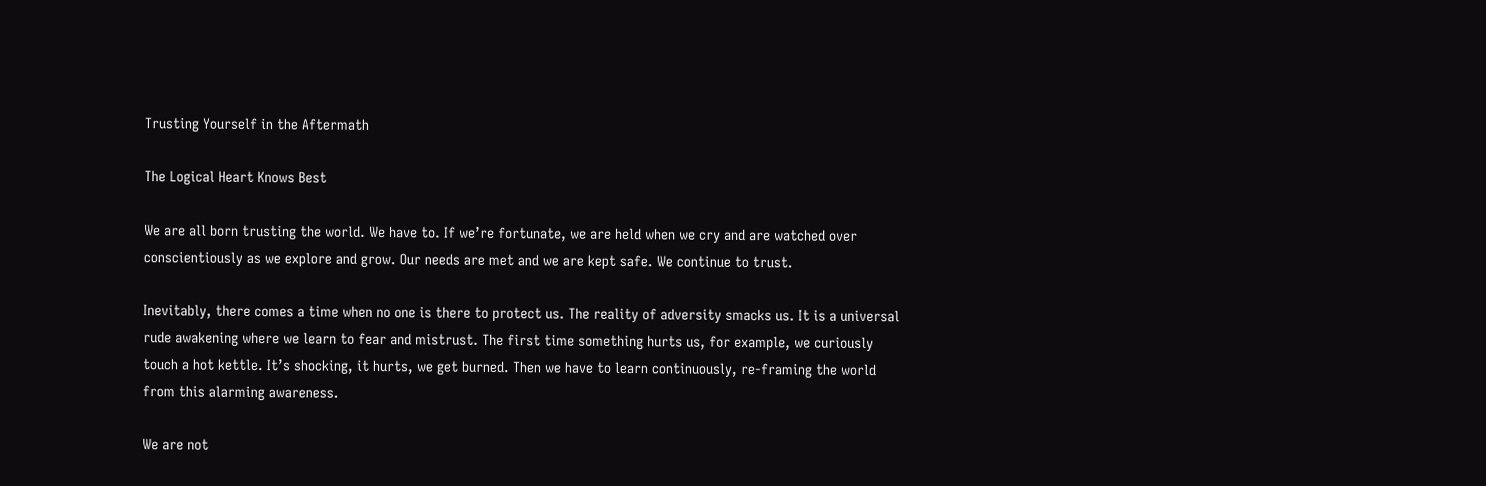Trusting Yourself in the Aftermath

The Logical Heart Knows Best

We are all born trusting the world. We have to. If we’re fortunate, we are held when we cry and are watched over conscientiously as we explore and grow. Our needs are met and we are kept safe. We continue to trust.

Inevitably, there comes a time when no one is there to protect us. The reality of adversity smacks us. It is a universal rude awakening where we learn to fear and mistrust. The first time something hurts us, for example, we curiously touch a hot kettle. It’s shocking, it hurts, we get burned. Then we have to learn continuously, re-framing the world from this alarming awareness.

We are not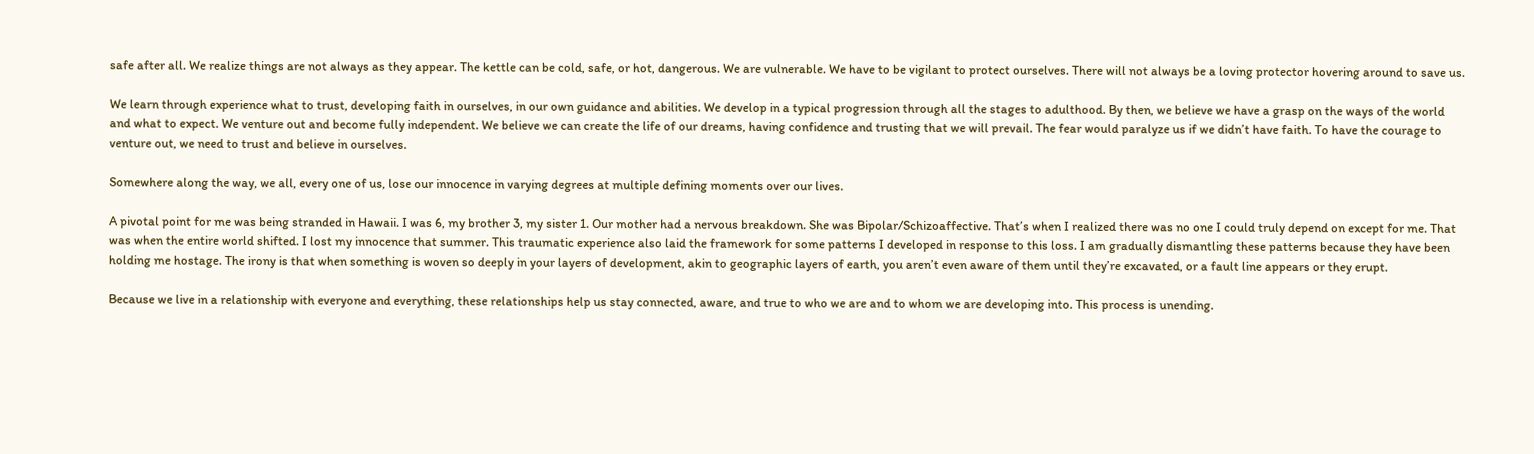safe after all. We realize things are not always as they appear. The kettle can be cold, safe, or hot, dangerous. We are vulnerable. We have to be vigilant to protect ourselves. There will not always be a loving protector hovering around to save us.

We learn through experience what to trust, developing faith in ourselves, in our own guidance and abilities. We develop in a typical progression through all the stages to adulthood. By then, we believe we have a grasp on the ways of the world and what to expect. We venture out and become fully independent. We believe we can create the life of our dreams, having confidence and trusting that we will prevail. The fear would paralyze us if we didn’t have faith. To have the courage to venture out, we need to trust and believe in ourselves.

Somewhere along the way, we all, every one of us, lose our innocence in varying degrees at multiple defining moments over our lives.

A pivotal point for me was being stranded in Hawaii. I was 6, my brother 3, my sister 1. Our mother had a nervous breakdown. She was Bipolar/Schizoaffective. That’s when I realized there was no one I could truly depend on except for me. That was when the entire world shifted. I lost my innocence that summer. This traumatic experience also laid the framework for some patterns I developed in response to this loss. I am gradually dismantling these patterns because they have been holding me hostage. The irony is that when something is woven so deeply in your layers of development, akin to geographic layers of earth, you aren’t even aware of them until they’re excavated, or a fault line appears or they erupt.

Because we live in a relationship with everyone and everything, these relationships help us stay connected, aware, and true to who we are and to whom we are developing into. This process is unending.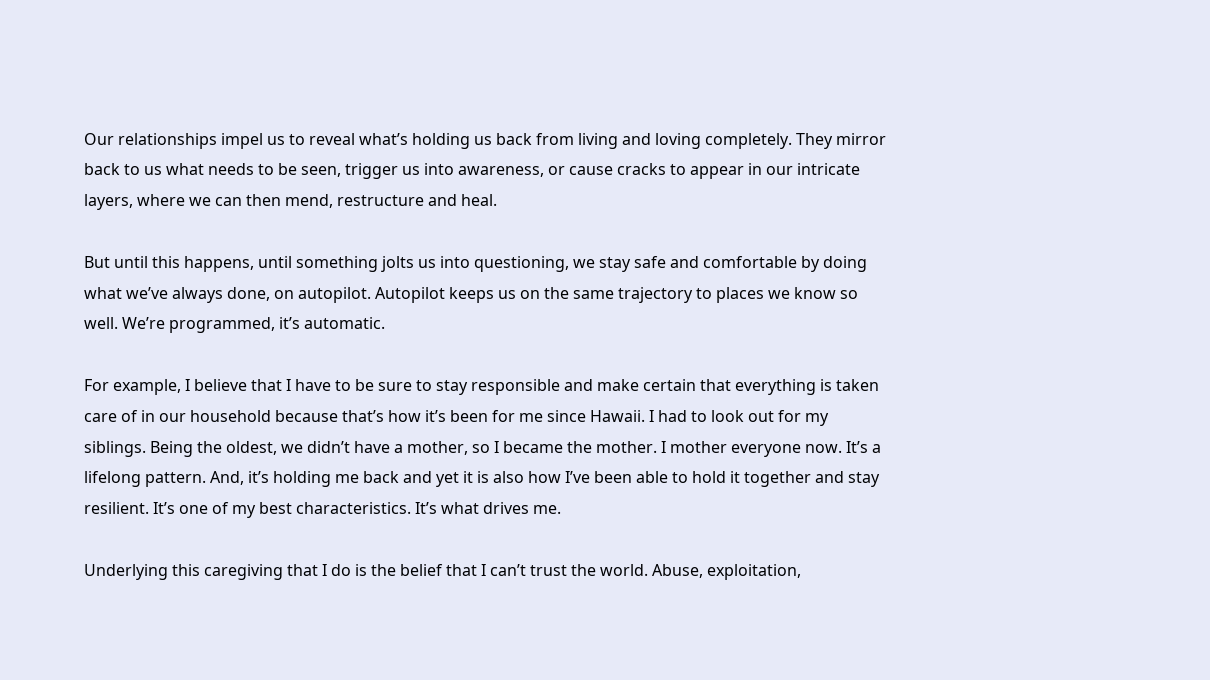Our relationships impel us to reveal what’s holding us back from living and loving completely. They mirror back to us what needs to be seen, trigger us into awareness, or cause cracks to appear in our intricate layers, where we can then mend, restructure and heal.

But until this happens, until something jolts us into questioning, we stay safe and comfortable by doing what we’ve always done, on autopilot. Autopilot keeps us on the same trajectory to places we know so well. We’re programmed, it’s automatic.

For example, I believe that I have to be sure to stay responsible and make certain that everything is taken care of in our household because that’s how it’s been for me since Hawaii. I had to look out for my siblings. Being the oldest, we didn’t have a mother, so I became the mother. I mother everyone now. It’s a lifelong pattern. And, it’s holding me back and yet it is also how I’ve been able to hold it together and stay resilient. It’s one of my best characteristics. It’s what drives me.

Underlying this caregiving that I do is the belief that I can’t trust the world. Abuse, exploitation,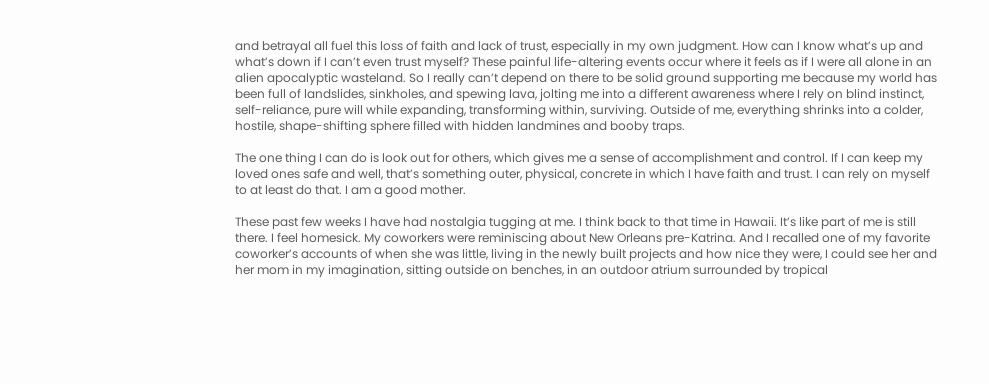and betrayal all fuel this loss of faith and lack of trust, especially in my own judgment. How can I know what’s up and what’s down if I can’t even trust myself? These painful life-altering events occur where it feels as if I were all alone in an alien apocalyptic wasteland. So I really can’t depend on there to be solid ground supporting me because my world has been full of landslides, sinkholes, and spewing lava, jolting me into a different awareness where I rely on blind instinct, self-reliance, pure will while expanding, transforming within, surviving. Outside of me, everything shrinks into a colder, hostile, shape-shifting sphere filled with hidden landmines and booby traps.

The one thing I can do is look out for others, which gives me a sense of accomplishment and control. If I can keep my loved ones safe and well, that’s something outer, physical, concrete in which I have faith and trust. I can rely on myself to at least do that. I am a good mother.

These past few weeks I have had nostalgia tugging at me. I think back to that time in Hawaii. It’s like part of me is still there. I feel homesick. My coworkers were reminiscing about New Orleans pre-Katrina. And I recalled one of my favorite coworker’s accounts of when she was little, living in the newly built projects and how nice they were, I could see her and her mom in my imagination, sitting outside on benches, in an outdoor atrium surrounded by tropical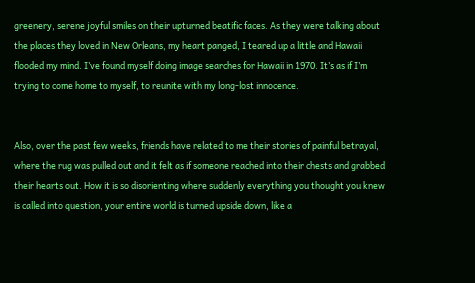greenery, serene joyful smiles on their upturned beatific faces. As they were talking about the places they loved in New Orleans, my heart panged, I teared up a little and Hawaii flooded my mind. I’ve found myself doing image searches for Hawaii in 1970. It’s as if I’m trying to come home to myself, to reunite with my long-lost innocence.


Also, over the past few weeks, friends have related to me their stories of painful betrayal, where the rug was pulled out and it felt as if someone reached into their chests and grabbed their hearts out. How it is so disorienting where suddenly everything you thought you knew is called into question, your entire world is turned upside down, like a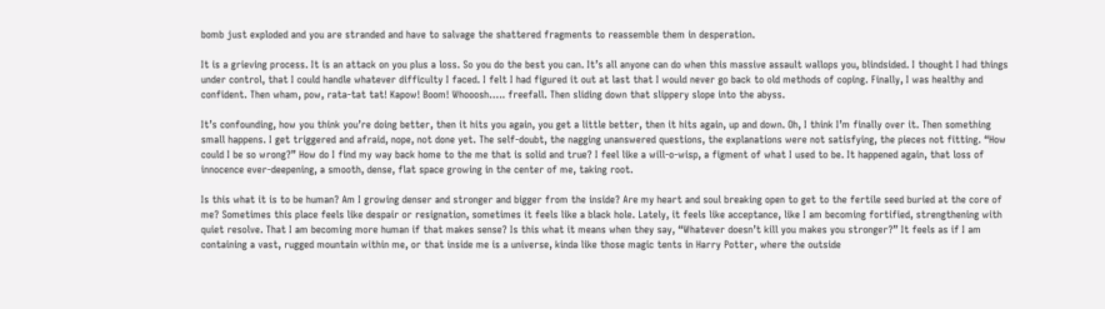bomb just exploded and you are stranded and have to salvage the shattered fragments to reassemble them in desperation.

It is a grieving process. It is an attack on you plus a loss. So you do the best you can. It’s all anyone can do when this massive assault wallops you, blindsided. I thought I had things under control, that I could handle whatever difficulty I faced. I felt I had figured it out at last that I would never go back to old methods of coping. Finally, I was healthy and confident. Then wham, pow, rata-tat tat! Kapow! Boom! Whooosh….. freefall. Then sliding down that slippery slope into the abyss.

It’s confounding, how you think you’re doing better, then it hits you again, you get a little better, then it hits again, up and down. Oh, I think I’m finally over it. Then something small happens. I get triggered and afraid, nope, not done yet. The self-doubt, the nagging unanswered questions, the explanations were not satisfying, the pieces not fitting. “How could I be so wrong?” How do I find my way back home to the me that is solid and true? I feel like a will-o-wisp, a figment of what I used to be. It happened again, that loss of innocence ever-deepening, a smooth, dense, flat space growing in the center of me, taking root.

Is this what it is to be human? Am I growing denser and stronger and bigger from the inside? Are my heart and soul breaking open to get to the fertile seed buried at the core of me? Sometimes this place feels like despair or resignation, sometimes it feels like a black hole. Lately, it feels like acceptance, like I am becoming fortified, strengthening with quiet resolve. That I am becoming more human if that makes sense? Is this what it means when they say, “Whatever doesn’t kill you makes you stronger?” It feels as if I am containing a vast, rugged mountain within me, or that inside me is a universe, kinda like those magic tents in Harry Potter, where the outside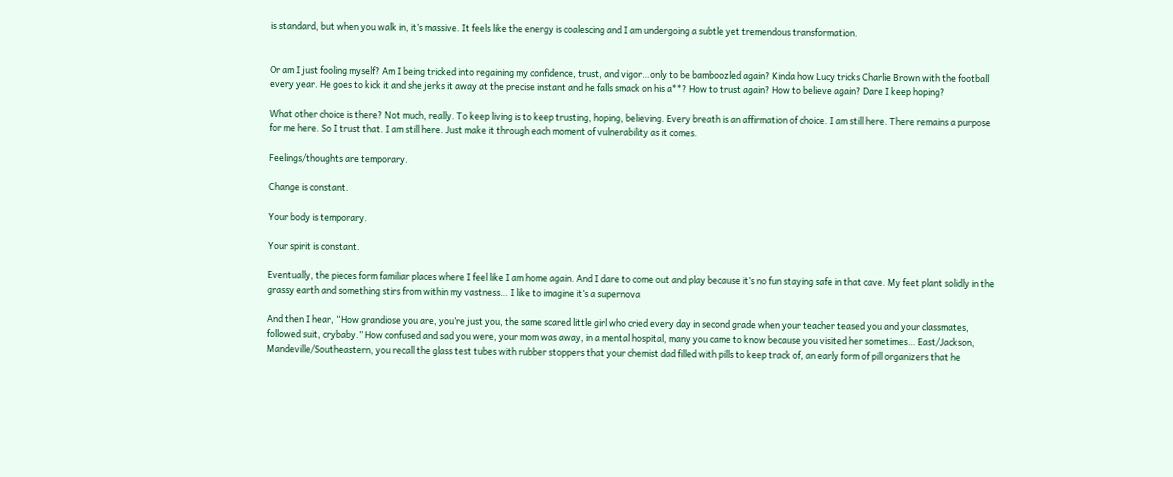is standard, but when you walk in, it’s massive. It feels like the energy is coalescing and I am undergoing a subtle yet tremendous transformation.


Or am I just fooling myself? Am I being tricked into regaining my confidence, trust, and vigor…only to be bamboozled again? Kinda how Lucy tricks Charlie Brown with the football every year. He goes to kick it and she jerks it away at the precise instant and he falls smack on his a**? How to trust again? How to believe again? Dare I keep hoping?

What other choice is there? Not much, really. To keep living is to keep trusting, hoping, believing. Every breath is an affirmation of choice. I am still here. There remains a purpose for me here. So I trust that. I am still here. Just make it through each moment of vulnerability as it comes.

Feelings/thoughts are temporary.

Change is constant.

Your body is temporary.

Your spirit is constant.

Eventually, the pieces form familiar places where I feel like I am home again. And I dare to come out and play because it’s no fun staying safe in that cave. My feet plant solidly in the grassy earth and something stirs from within my vastness… I like to imagine it’s a supernova

And then I hear, “How grandiose you are, you’re just you, the same scared little girl who cried every day in second grade when your teacher teased you and your classmates, followed suit, crybaby.” How confused and sad you were, your mom was away, in a mental hospital, many you came to know because you visited her sometimes… East/Jackson, Mandeville/Southeastern, you recall the glass test tubes with rubber stoppers that your chemist dad filled with pills to keep track of, an early form of pill organizers that he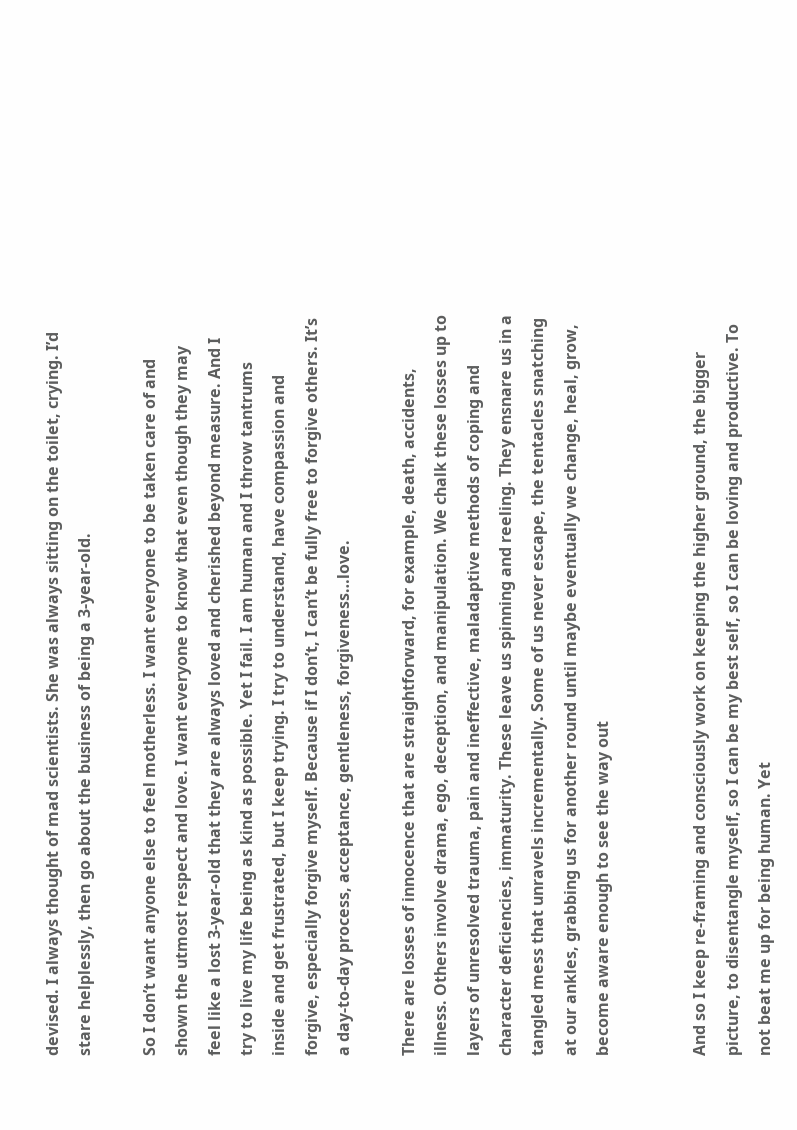devised. I always thought of mad scientists. She was always sitting on the toilet, crying. I’d stare helplessly, then go about the business of being a 3-year-old.

So I don’t want anyone else to feel motherless. I want everyone to be taken care of and shown the utmost respect and love. I want everyone to know that even though they may feel like a lost 3-year-old that they are always loved and cherished beyond measure. And I try to live my life being as kind as possible. Yet I fail. I am human and I throw tantrums inside and get frustrated, but I keep trying. I try to understand, have compassion and forgive, especially forgive myself. Because if I don’t, I can’t be fully free to forgive others. It’s a day-to-day process, acceptance, gentleness, forgiveness…love.

There are losses of innocence that are straightforward, for example, death, accidents, illness. Others involve drama, ego, deception, and manipulation. We chalk these losses up to layers of unresolved trauma, pain and ineffective, maladaptive methods of coping and character deficiencies, immaturity. These leave us spinning and reeling. They ensnare us in a tangled mess that unravels incrementally. Some of us never escape, the tentacles snatching at our ankles, grabbing us for another round until maybe eventually we change, heal, grow, become aware enough to see the way out


And so I keep re-framing and consciously work on keeping the higher ground, the bigger picture, to disentangle myself, so I can be my best self, so I can be loving and productive. To not beat me up for being human. Yet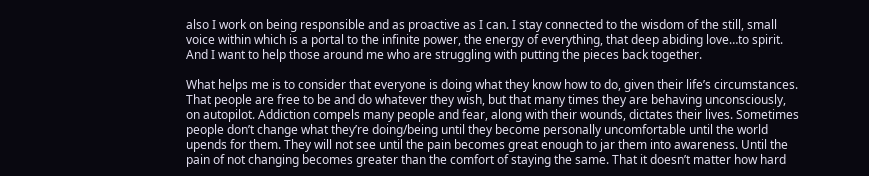also I work on being responsible and as proactive as I can. I stay connected to the wisdom of the still, small voice within which is a portal to the infinite power, the energy of everything, that deep abiding love…to spirit. And I want to help those around me who are struggling with putting the pieces back together.

What helps me is to consider that everyone is doing what they know how to do, given their life’s circumstances. That people are free to be and do whatever they wish, but that many times they are behaving unconsciously, on autopilot. Addiction compels many people and fear, along with their wounds, dictates their lives. Sometimes people don’t change what they’re doing/being until they become personally uncomfortable until the world upends for them. They will not see until the pain becomes great enough to jar them into awareness. Until the pain of not changing becomes greater than the comfort of staying the same. That it doesn’t matter how hard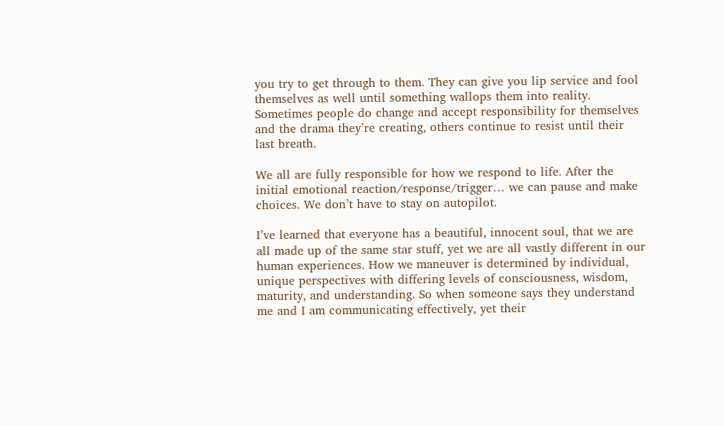you try to get through to them. They can give you lip service and fool themselves as well until something wallops them into reality. Sometimes people do change and accept responsibility for themselves and the drama they’re creating, others continue to resist until their last breath.

We all are fully responsible for how we respond to life. After the initial emotional reaction/response/trigger… we can pause and make choices. We don’t have to stay on autopilot.

I’ve learned that everyone has a beautiful, innocent soul, that we are all made up of the same star stuff, yet we are all vastly different in our human experiences. How we maneuver is determined by individual, unique perspectives with differing levels of consciousness, wisdom, maturity, and understanding. So when someone says they understand me and I am communicating effectively, yet their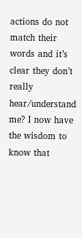actions do not match their words and it’s clear they don’t really hear/understand me? I now have the wisdom to know that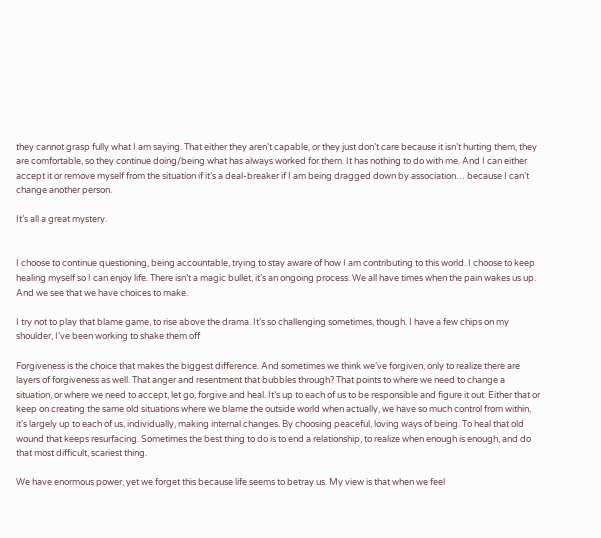they cannot grasp fully what I am saying. That either they aren’t capable, or they just don’t care because it isn’t hurting them, they are comfortable, so they continue doing/being what has always worked for them. It has nothing to do with me. And I can either accept it or remove myself from the situation if it’s a deal-breaker if I am being dragged down by association… because I can’t change another person.

It’s all a great mystery.


I choose to continue questioning, being accountable, trying to stay aware of how I am contributing to this world. I choose to keep healing myself so I can enjoy life. There isn’t a magic bullet, it’s an ongoing process. We all have times when the pain wakes us up. And we see that we have choices to make.

I try not to play that blame game, to rise above the drama. It’s so challenging sometimes, though. I have a few chips on my shoulder, I’ve been working to shake them off

Forgiveness is the choice that makes the biggest difference. And sometimes we think we’ve forgiven, only to realize there are layers of forgiveness as well. That anger and resentment that bubbles through? That points to where we need to change a situation, or where we need to accept, let go, forgive and heal. It’s up to each of us to be responsible and figure it out. Either that or keep on creating the same old situations where we blame the outside world when actually, we have so much control from within, it’s largely up to each of us, individually, making internal changes. By choosing peaceful, loving ways of being. To heal that old wound that keeps resurfacing. Sometimes the best thing to do is to end a relationship, to realize when enough is enough, and do that most difficult, scariest thing.

We have enormous power, yet we forget this because life seems to betray us. My view is that when we feel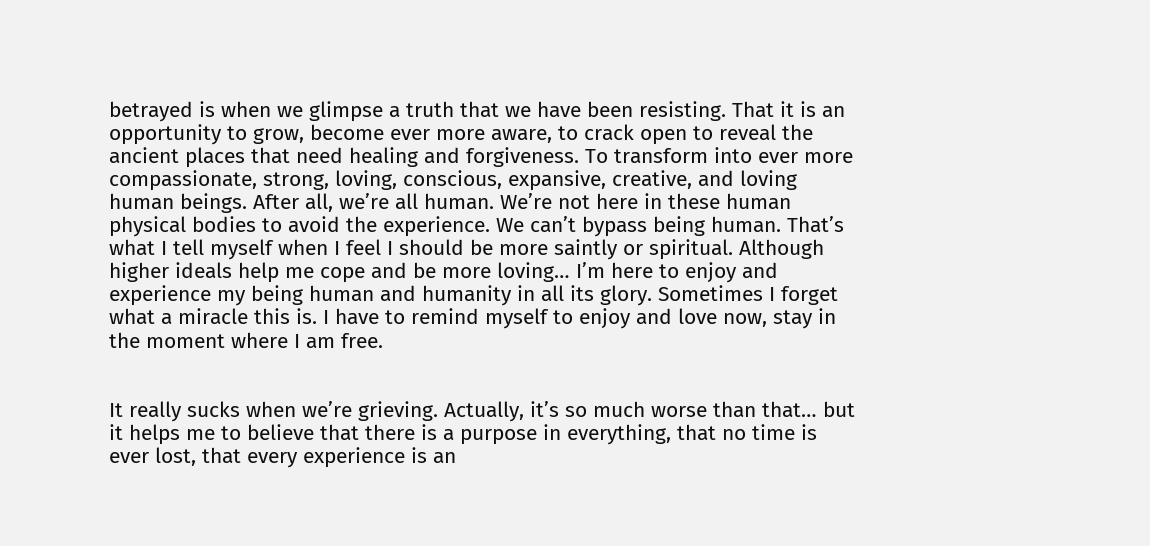betrayed is when we glimpse a truth that we have been resisting. That it is an opportunity to grow, become ever more aware, to crack open to reveal the ancient places that need healing and forgiveness. To transform into ever more compassionate, strong, loving, conscious, expansive, creative, and loving human beings. After all, we’re all human. We’re not here in these human physical bodies to avoid the experience. We can’t bypass being human. That’s what I tell myself when I feel I should be more saintly or spiritual. Although higher ideals help me cope and be more loving… I’m here to enjoy and experience my being human and humanity in all its glory. Sometimes I forget what a miracle this is. I have to remind myself to enjoy and love now, stay in the moment where I am free.


It really sucks when we’re grieving. Actually, it’s so much worse than that… but it helps me to believe that there is a purpose in everything, that no time is ever lost, that every experience is an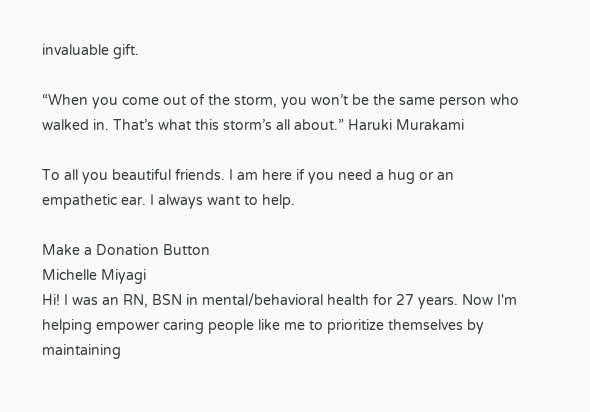invaluable gift.

“When you come out of the storm, you won’t be the same person who walked in. That’s what this storm’s all about.” Haruki Murakami

To all you beautiful friends. I am here if you need a hug or an empathetic ear. I always want to help.

Make a Donation Button
Michelle Miyagi
Hi! I was an RN, BSN in mental/behavioral health for 27 years. Now I'm helping empower caring people like me to prioritize themselves by maintaining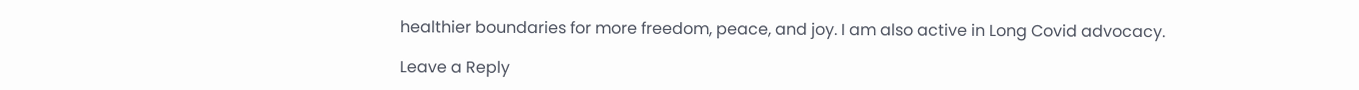healthier boundaries for more freedom, peace, and joy. I am also active in Long Covid advocacy.

Leave a Reply